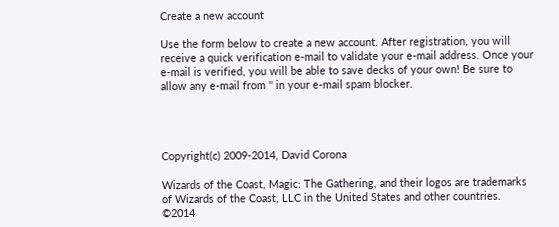Create a new account

Use the form below to create a new account. After registration, you will receive a quick verification e-mail to validate your e-mail address. Once your e-mail is verified, you will be able to save decks of your own! Be sure to allow any e-mail from '' in your e-mail spam blocker.




Copyright(c) 2009-2014, David Corona

Wizards of the Coast, Magic: The Gathering, and their logos are trademarks of Wizards of the Coast, LLC in the United States and other countries. ©2014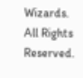Wizards. All Rights Reserved.